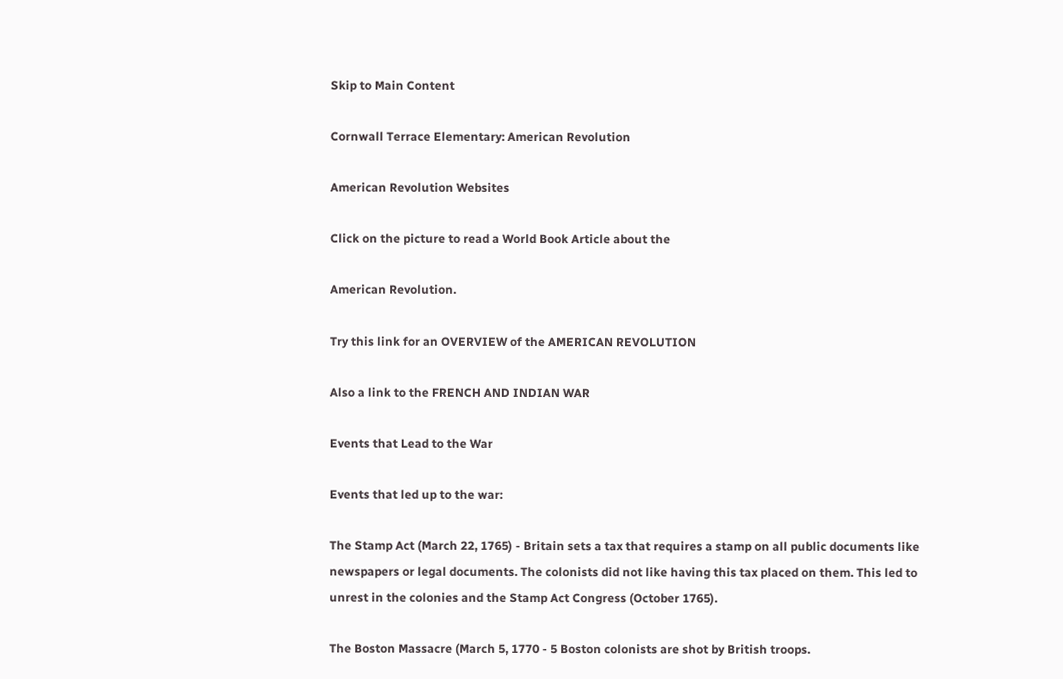Skip to Main Content

Cornwall Terrace Elementary: American Revolution

American Revolution Websites

Click on the picture to read a World Book Article about the

American Revolution.

Try this link for an OVERVIEW of the AMERICAN REVOLUTION

Also a link to the FRENCH AND INDIAN WAR

Events that Lead to the War

Events that led up to the war:

The Stamp Act (March 22, 1765) - Britain sets a tax that requires a stamp on all public documents like newspapers or legal documents. The colonists did not like having this tax placed on them. This led to unrest in the colonies and the Stamp Act Congress (October 1765).

The Boston Massacre (March 5, 1770 - 5 Boston colonists are shot by British troops.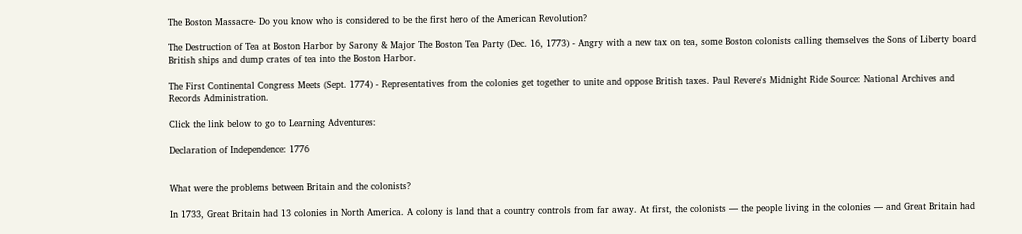The Boston Massacre- Do you know who is considered to be the first hero of the American Revolution?

The Destruction of Tea at Boston Harbor by Sarony & Major The Boston Tea Party (Dec. 16, 1773) - Angry with a new tax on tea, some Boston colonists calling themselves the Sons of Liberty board British ships and dump crates of tea into the Boston Harbor.

The First Continental Congress Meets (Sept. 1774) - Representatives from the colonies get together to unite and oppose British taxes. Paul Revere's Midnight Ride Source: National Archives and Records Administration.

Click the link below to go to Learning Adventures:

Declaration of Independence: 1776


What were the problems between Britain and the colonists?

In 1733, Great Britain had 13 colonies in North America. A colony is land that a country controls from far away. At first, the colonists — the people living in the colonies — and Great Britain had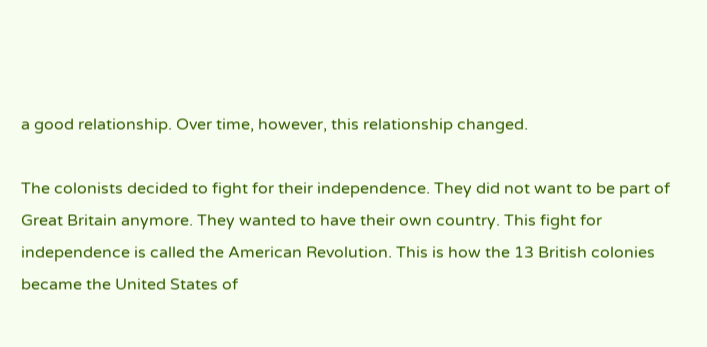a good relationship. Over time, however, this relationship changed.

The colonists decided to fight for their independence. They did not want to be part of Great Britain anymore. They wanted to have their own country. This fight for independence is called the American Revolution. This is how the 13 British colonies became the United States of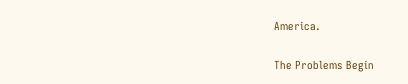America.

The Problems Begin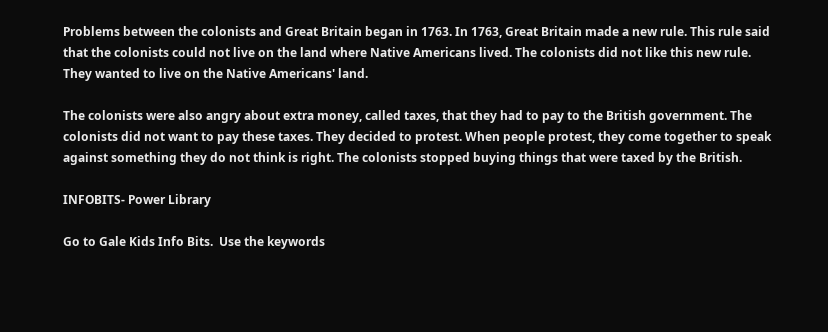Problems between the colonists and Great Britain began in 1763. In 1763, Great Britain made a new rule. This rule said that the colonists could not live on the land where Native Americans lived. The colonists did not like this new rule. They wanted to live on the Native Americans' land.

The colonists were also angry about extra money, called taxes, that they had to pay to the British government. The colonists did not want to pay these taxes. They decided to protest. When people protest, they come together to speak against something they do not think is right. The colonists stopped buying things that were taxed by the British.

INFOBITS- Power Library

Go to Gale Kids Info Bits.  Use the keywords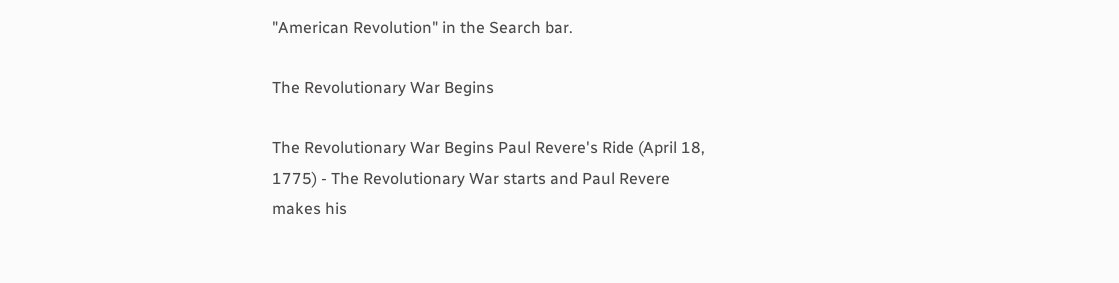"American Revolution" in the Search bar.

The Revolutionary War Begins

The Revolutionary War Begins Paul Revere's Ride (April 18, 1775) - The Revolutionary War starts and Paul Revere makes his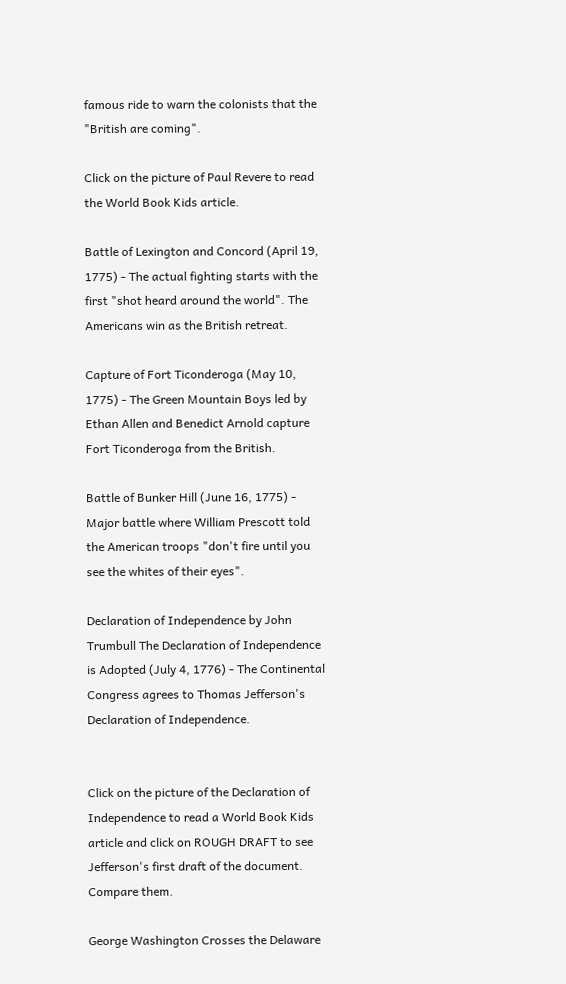famous ride to warn the colonists that the "British are coming".

Click on the picture of Paul Revere to read the World Book Kids article.

Battle of Lexington and Concord (April 19, 1775) - The actual fighting starts with the first "shot heard around the world". The Americans win as the British retreat.

Capture of Fort Ticonderoga (May 10, 1775) - The Green Mountain Boys led by Ethan Allen and Benedict Arnold capture Fort Ticonderoga from the British.

Battle of Bunker Hill (June 16, 1775) - Major battle where William Prescott told the American troops "don't fire until you see the whites of their eyes".

Declaration of Independence by John Trumbull The Declaration of Independence is Adopted (July 4, 1776) - The Continental Congress agrees to Thomas Jefferson's Declaration of Independence.


Click on the picture of the Declaration of Independence to read a World Book Kids article and click on ROUGH DRAFT to see Jefferson's first draft of the document. Compare them.

George Washington Crosses the Delaware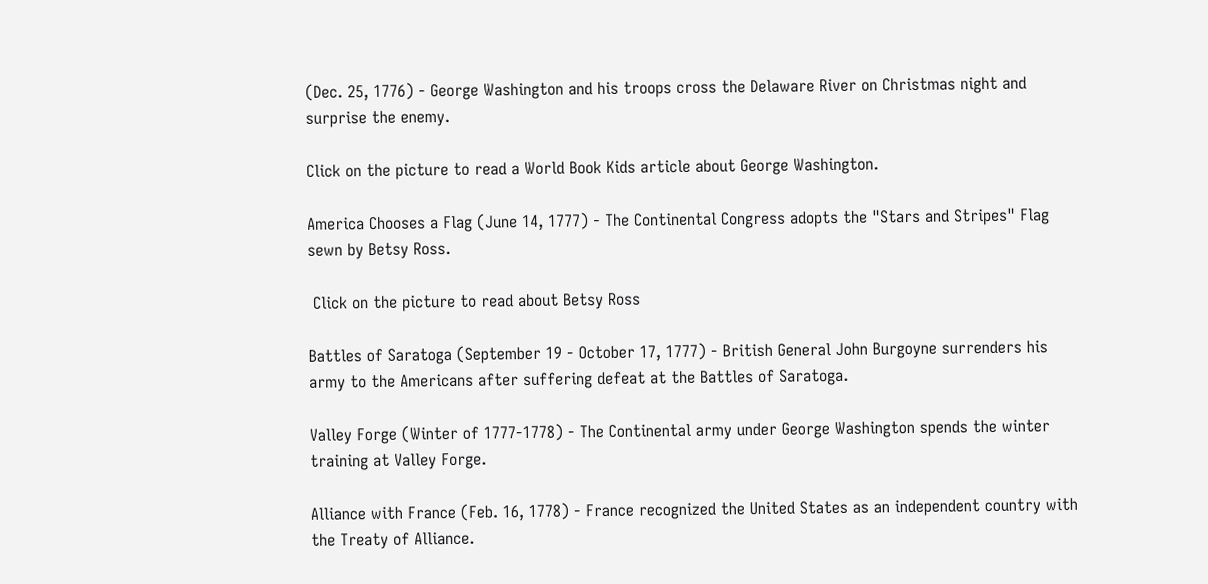(Dec. 25, 1776) - George Washington and his troops cross the Delaware River on Christmas night and surprise the enemy.

Click on the picture to read a World Book Kids article about George Washington.

America Chooses a Flag (June 14, 1777) - The Continental Congress adopts the "Stars and Stripes" Flag sewn by Betsy Ross.

 Click on the picture to read about Betsy Ross

Battles of Saratoga (September 19 - October 17, 1777) - British General John Burgoyne surrenders his army to the Americans after suffering defeat at the Battles of Saratoga.

Valley Forge (Winter of 1777-1778) - The Continental army under George Washington spends the winter training at Valley Forge.

Alliance with France (Feb. 16, 1778) - France recognized the United States as an independent country with the Treaty of Alliance.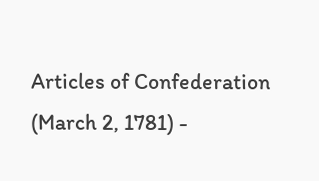Articles of Confederation (March 2, 1781) -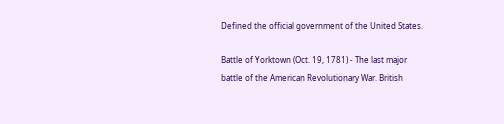Defined the official government of the United States.

Battle of Yorktown (Oct. 19, 1781) - The last major battle of the American Revolutionary War. British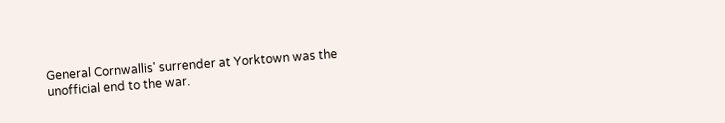General Cornwallis' surrender at Yorktown was the unofficial end to the war.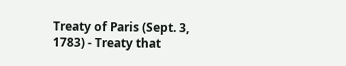Treaty of Paris (Sept. 3, 1783) - Treaty that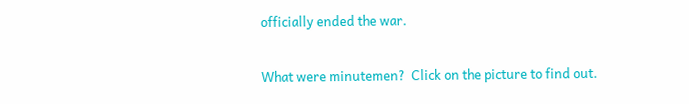officially ended the war.

What were minutemen?  Click on the picture to find out.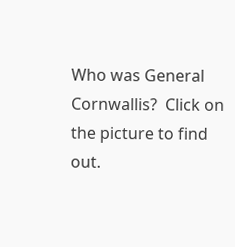Who was General Cornwallis?  Click on the picture to find out.